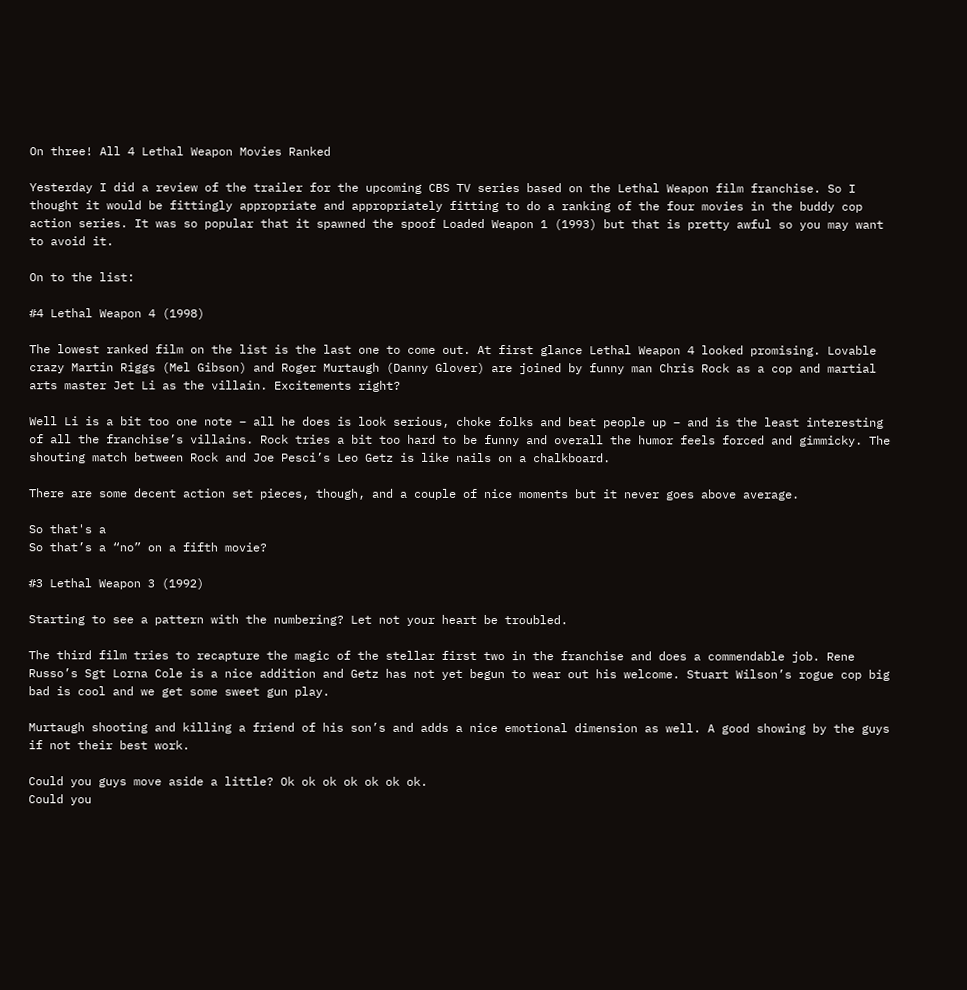On three! All 4 Lethal Weapon Movies Ranked

Yesterday I did a review of the trailer for the upcoming CBS TV series based on the Lethal Weapon film franchise. So I thought it would be fittingly appropriate and appropriately fitting to do a ranking of the four movies in the buddy cop action series. It was so popular that it spawned the spoof Loaded Weapon 1 (1993) but that is pretty awful so you may want to avoid it.

On to the list:

#4 Lethal Weapon 4 (1998)

The lowest ranked film on the list is the last one to come out. At first glance Lethal Weapon 4 looked promising. Lovable crazy Martin Riggs (Mel Gibson) and Roger Murtaugh (Danny Glover) are joined by funny man Chris Rock as a cop and martial arts master Jet Li as the villain. Excitements right?

Well Li is a bit too one note – all he does is look serious, choke folks and beat people up – and is the least interesting of all the franchise’s villains. Rock tries a bit too hard to be funny and overall the humor feels forced and gimmicky. The shouting match between Rock and Joe Pesci’s Leo Getz is like nails on a chalkboard.

There are some decent action set pieces, though, and a couple of nice moments but it never goes above average.

So that's a
So that’s a “no” on a fifth movie?

#3 Lethal Weapon 3 (1992)

Starting to see a pattern with the numbering? Let not your heart be troubled.

The third film tries to recapture the magic of the stellar first two in the franchise and does a commendable job. Rene Russo’s Sgt Lorna Cole is a nice addition and Getz has not yet begun to wear out his welcome. Stuart Wilson’s rogue cop big bad is cool and we get some sweet gun play.

Murtaugh shooting and killing a friend of his son’s and adds a nice emotional dimension as well. A good showing by the guys if not their best work.

Could you guys move aside a little? Ok ok ok ok ok ok ok.
Could you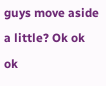guys move aside a little? Ok ok ok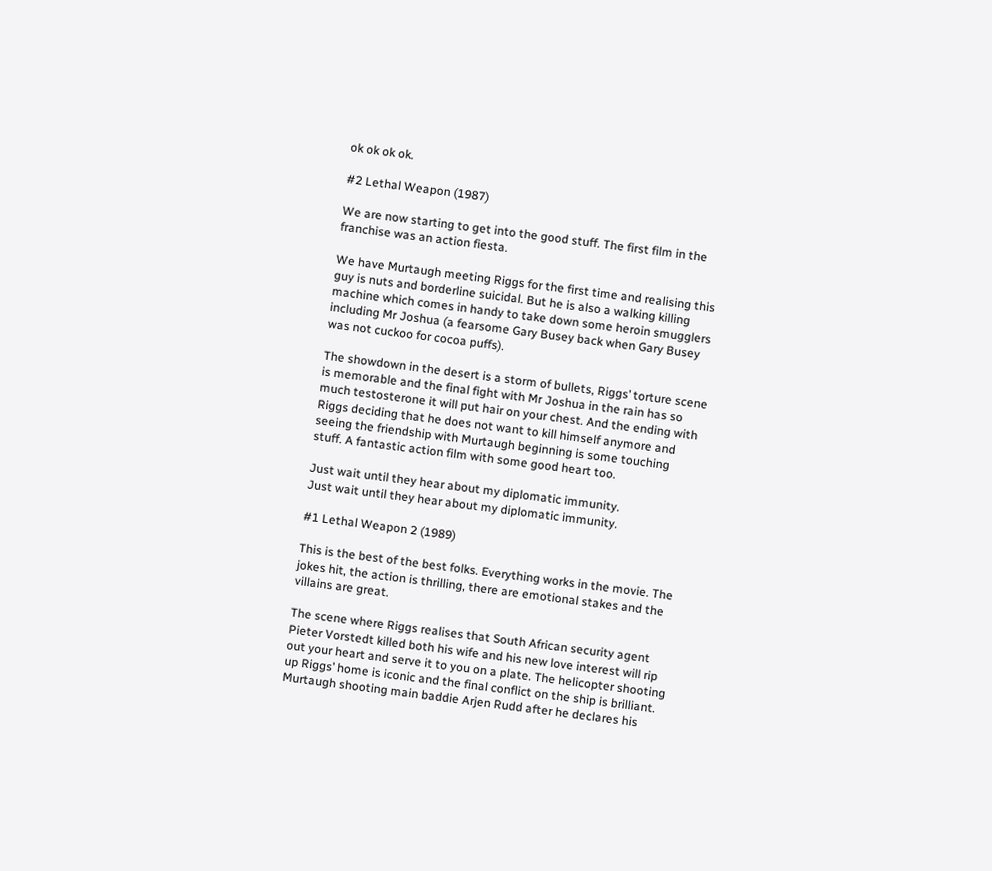ok ok ok ok.

#2 Lethal Weapon (1987)

We are now starting to get into the good stuff. The first film in the franchise was an action fiesta.

We have Murtaugh meeting Riggs for the first time and realising this guy is nuts and borderline suicidal. But he is also a walking killing machine which comes in handy to take down some heroin smugglers including Mr Joshua (a fearsome Gary Busey back when Gary Busey was not cuckoo for cocoa puffs).

The showdown in the desert is a storm of bullets, Riggs’ torture scene is memorable and the final fight with Mr Joshua in the rain has so much testosterone it will put hair on your chest. And the ending with Riggs deciding that he does not want to kill himself anymore and seeing the friendship with Murtaugh beginning is some touching stuff. A fantastic action film with some good heart too.

Just wait until they hear about my diplomatic immunity.
Just wait until they hear about my diplomatic immunity.

#1 Lethal Weapon 2 (1989)

This is the best of the best folks. Everything works in the movie. The jokes hit, the action is thrilling, there are emotional stakes and the villains are great.

The scene where Riggs realises that South African security agent Pieter Vorstedt killed both his wife and his new love interest will rip out your heart and serve it to you on a plate. The helicopter shooting up Riggs’ home is iconic and the final conflict on the ship is brilliant. Murtaugh shooting main baddie Arjen Rudd after he declares his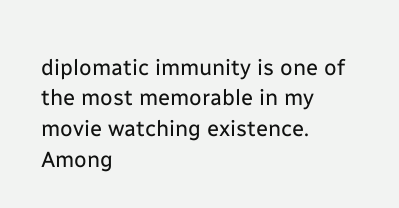diplomatic immunity is one of the most memorable in my movie watching existence. Among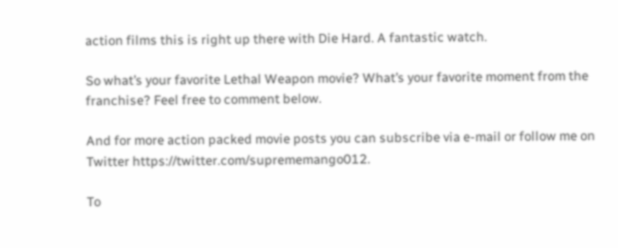action films this is right up there with Die Hard. A fantastic watch.

So what’s your favorite Lethal Weapon movie? What’s your favorite moment from the franchise? Feel free to comment below.

And for more action packed movie posts you can subscribe via e-mail or follow me on Twitter https://twitter.com/suprememango012.

To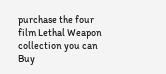purchase the four film Lethal Weapon collection you can Buy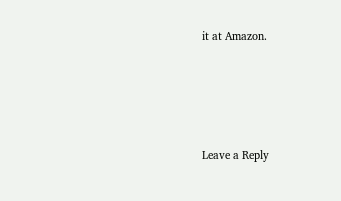it at Amazon.




Leave a Reply